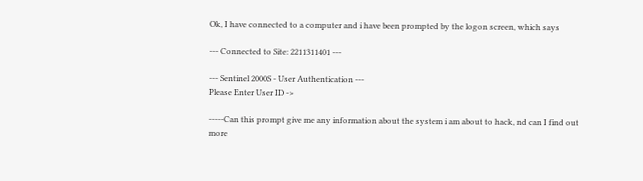Ok, I have connected to a computer and i have been prompted by the logon screen, which says

--- Connected to Site: 2211311401 ---

--- Sentinel 2000S - User Authentication ---
Please Enter User ID ->

-----Can this prompt give me any information about the system i am about to hack, nd can I find out more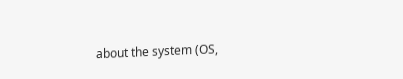about the system (OS,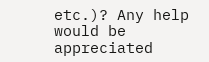etc.)? Any help would be appreciated